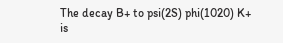The decay B+ to psi(2S) phi(1020) K+ is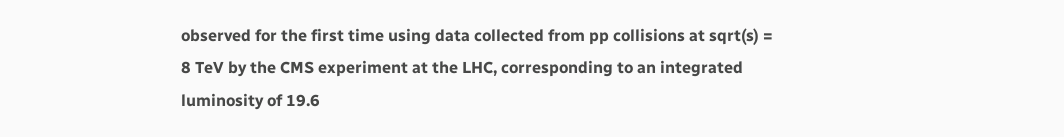observed for the first time using data collected from pp collisions at sqrt(s) = 8 TeV by the CMS experiment at the LHC, corresponding to an integrated luminosity of 19.6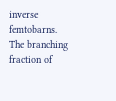inverse femtobarns. The branching fraction of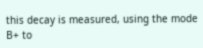this decay is measured, using the mode B+ to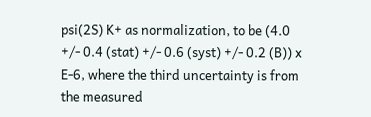psi(2S) K+ as normalization, to be (4.0 +/- 0.4 (stat) +/- 0.6 (syst) +/- 0.2 (B)) x E-6, where the third uncertainty is from the measured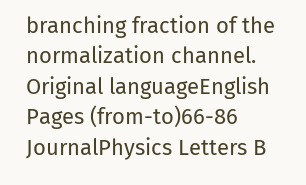branching fraction of the normalization channel.
Original languageEnglish
Pages (from-to)66-86
JournalPhysics Letters B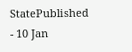StatePublished - 10 Jan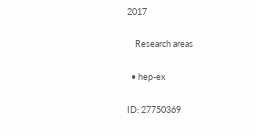2017

    Research areas

  • hep-ex

ID: 27750369